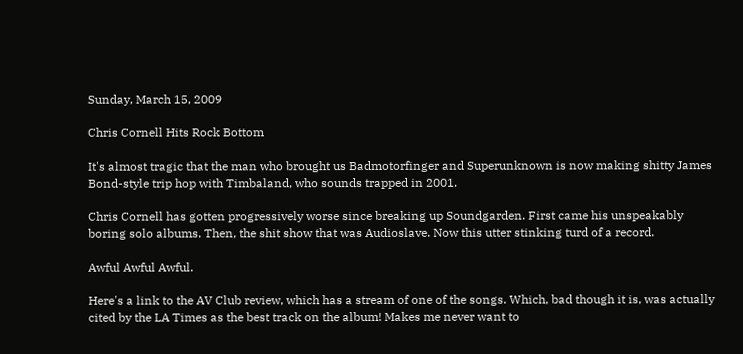Sunday, March 15, 2009

Chris Cornell Hits Rock Bottom

It's almost tragic that the man who brought us Badmotorfinger and Superunknown is now making shitty James Bond-style trip hop with Timbaland, who sounds trapped in 2001.

Chris Cornell has gotten progressively worse since breaking up Soundgarden. First came his unspeakably boring solo albums. Then, the shit show that was Audioslave. Now this utter stinking turd of a record.

Awful Awful Awful.

Here's a link to the AV Club review, which has a stream of one of the songs. Which, bad though it is, was actually cited by the LA Times as the best track on the album! Makes me never want to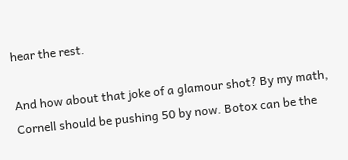hear the rest.

And how about that joke of a glamour shot? By my math, Cornell should be pushing 50 by now. Botox can be the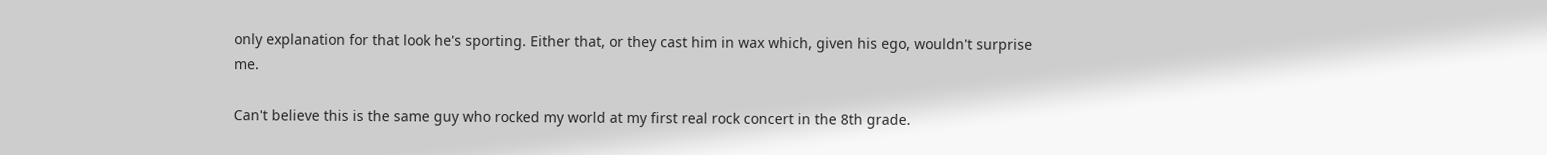only explanation for that look he's sporting. Either that, or they cast him in wax which, given his ego, wouldn't surprise me.

Can't believe this is the same guy who rocked my world at my first real rock concert in the 8th grade.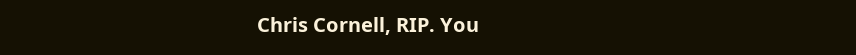Chris Cornell, RIP. You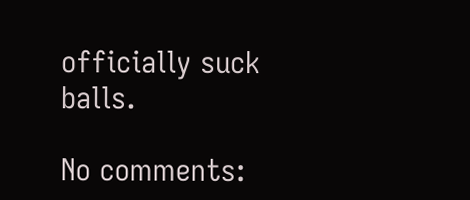officially suck balls.

No comments: